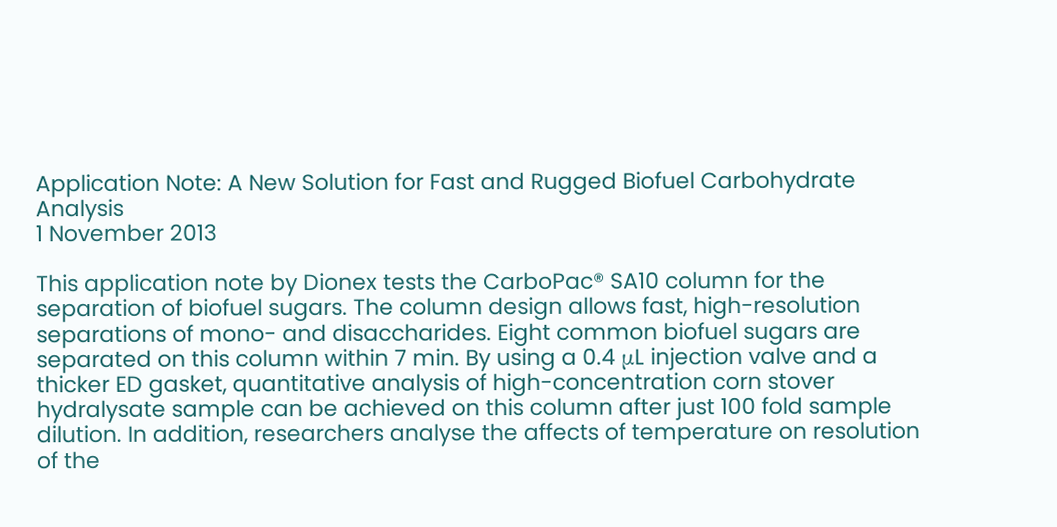Application Note: A New Solution for Fast and Rugged Biofuel Carbohydrate Analysis
1 November 2013

This application note by Dionex tests the CarboPac® SA10 column for the separation of biofuel sugars. The column design allows fast, high-resolution separations of mono- and disaccharides. Eight common biofuel sugars are separated on this column within 7 min. By using a 0.4 μL injection valve and a thicker ED gasket, quantitative analysis of high-concentration corn stover hydralysate sample can be achieved on this column after just 100 fold sample dilution. In addition, researchers analyse the affects of temperature on resolution of the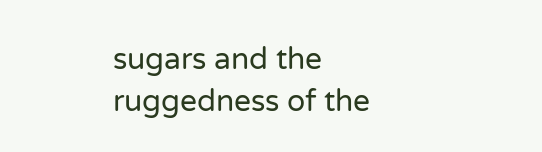sugars and the ruggedness of the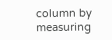column by measuring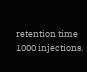retention time 1000 injections.